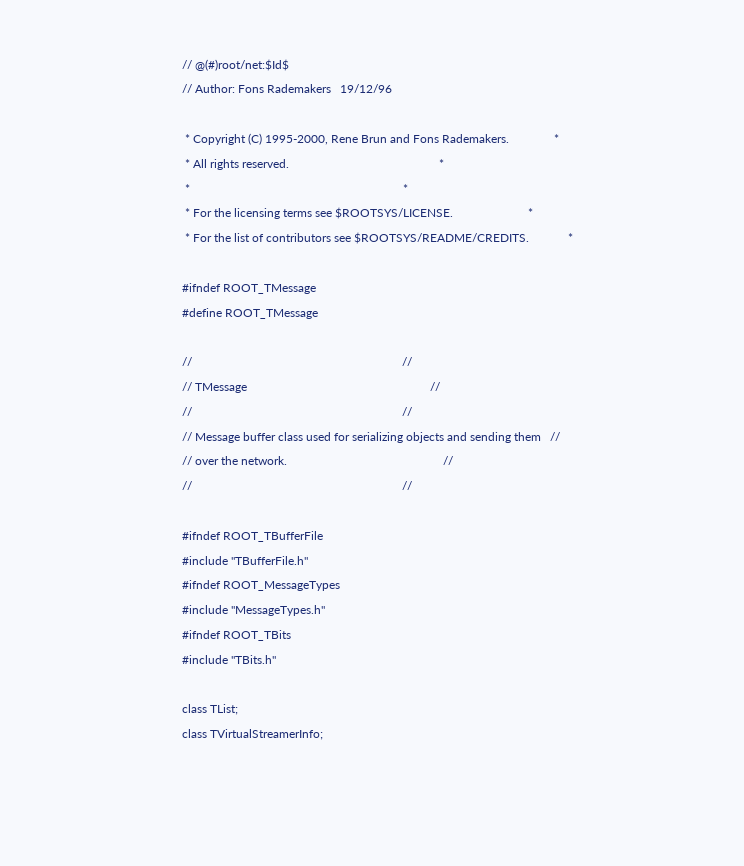// @(#)root/net:$Id$
// Author: Fons Rademakers   19/12/96

 * Copyright (C) 1995-2000, Rene Brun and Fons Rademakers.               *
 * All rights reserved.                                                  *
 *                                                                       *
 * For the licensing terms see $ROOTSYS/LICENSE.                         *
 * For the list of contributors see $ROOTSYS/README/CREDITS.             *

#ifndef ROOT_TMessage
#define ROOT_TMessage

//                                                                      //
// TMessage                                                             //
//                                                                      //
// Message buffer class used for serializing objects and sending them   //
// over the network.                                                    //
//                                                                      //

#ifndef ROOT_TBufferFile
#include "TBufferFile.h"
#ifndef ROOT_MessageTypes
#include "MessageTypes.h"
#ifndef ROOT_TBits
#include "TBits.h"

class TList;
class TVirtualStreamerInfo;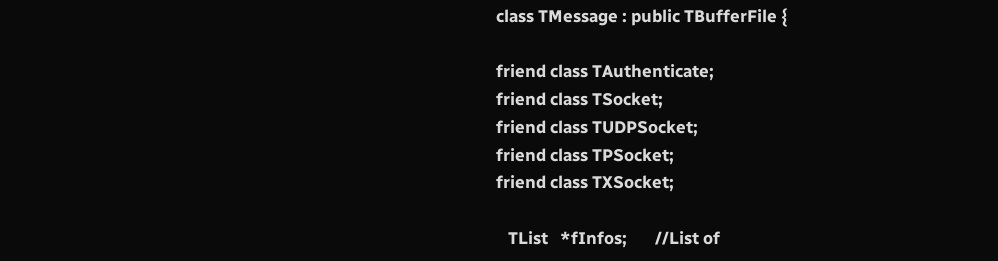class TMessage : public TBufferFile {

friend class TAuthenticate;
friend class TSocket;
friend class TUDPSocket;
friend class TPSocket;
friend class TXSocket;

   TList   *fInfos;       //List of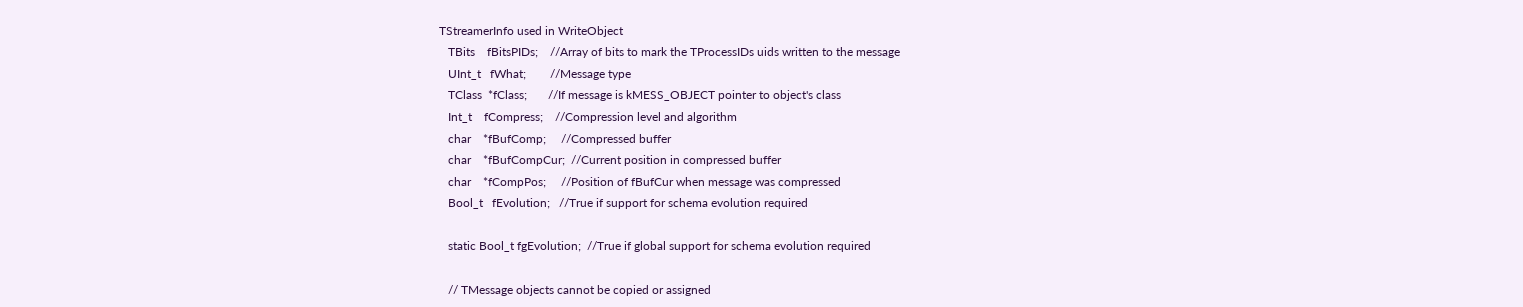TStreamerInfo used in WriteObject
   TBits    fBitsPIDs;    //Array of bits to mark the TProcessIDs uids written to the message
   UInt_t   fWhat;        //Message type
   TClass  *fClass;       //If message is kMESS_OBJECT pointer to object's class
   Int_t    fCompress;    //Compression level and algorithm
   char    *fBufComp;     //Compressed buffer
   char    *fBufCompCur;  //Current position in compressed buffer
   char    *fCompPos;     //Position of fBufCur when message was compressed
   Bool_t   fEvolution;   //True if support for schema evolution required

   static Bool_t fgEvolution;  //True if global support for schema evolution required

   // TMessage objects cannot be copied or assigned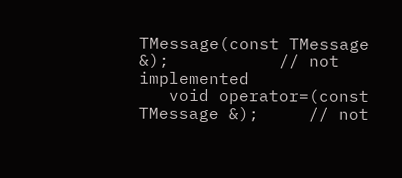TMessage(const TMessage &);           // not implemented
   void operator=(const TMessage &);     // not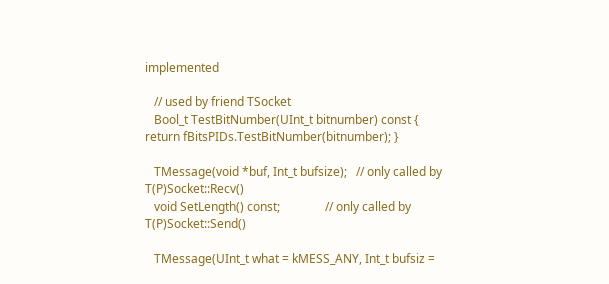implemented

   // used by friend TSocket
   Bool_t TestBitNumber(UInt_t bitnumber) const { return fBitsPIDs.TestBitNumber(bitnumber); }

   TMessage(void *buf, Int_t bufsize);   // only called by T(P)Socket::Recv()
   void SetLength() const;               // only called by T(P)Socket::Send()

   TMessage(UInt_t what = kMESS_ANY, Int_t bufsiz =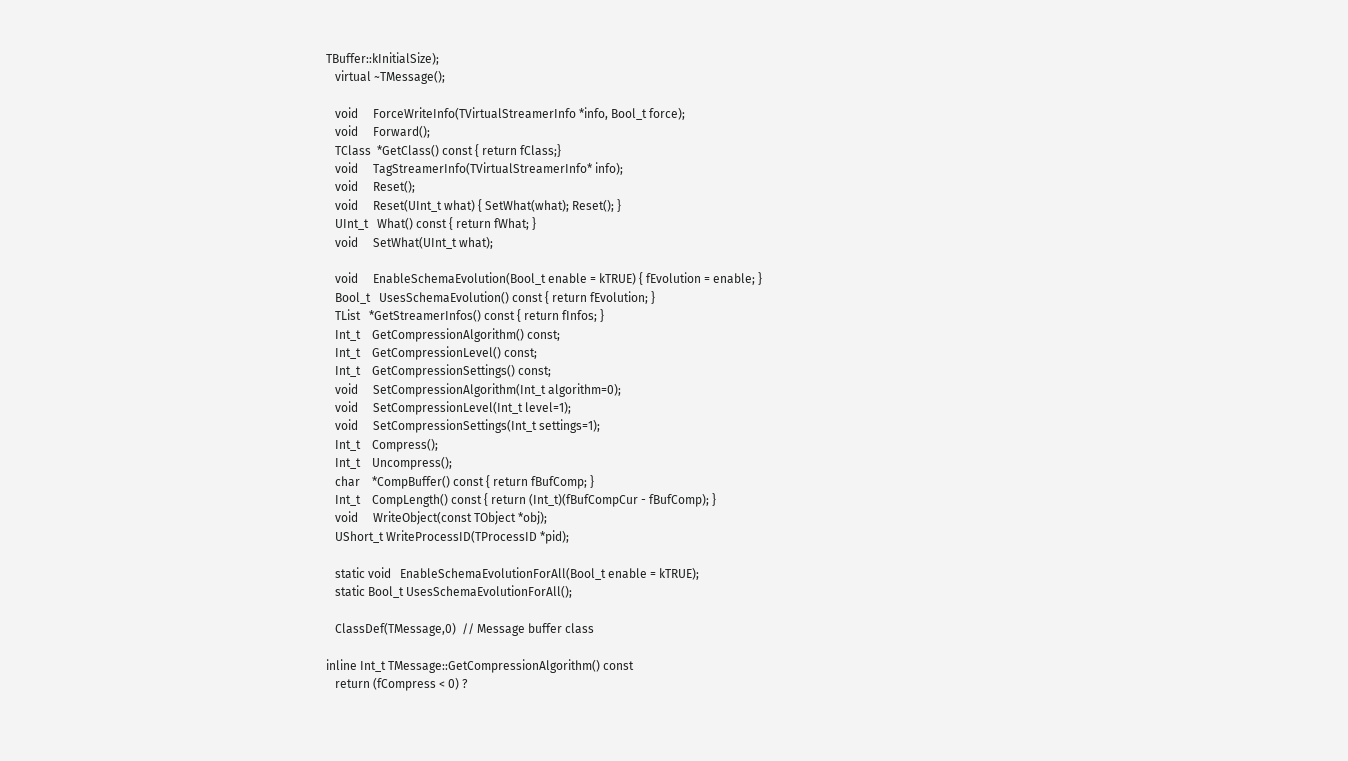TBuffer::kInitialSize);
   virtual ~TMessage();

   void     ForceWriteInfo(TVirtualStreamerInfo *info, Bool_t force);
   void     Forward();
   TClass  *GetClass() const { return fClass;}
   void     TagStreamerInfo(TVirtualStreamerInfo* info);
   void     Reset();
   void     Reset(UInt_t what) { SetWhat(what); Reset(); }
   UInt_t   What() const { return fWhat; }
   void     SetWhat(UInt_t what);

   void     EnableSchemaEvolution(Bool_t enable = kTRUE) { fEvolution = enable; }
   Bool_t   UsesSchemaEvolution() const { return fEvolution; }
   TList   *GetStreamerInfos() const { return fInfos; }
   Int_t    GetCompressionAlgorithm() const;
   Int_t    GetCompressionLevel() const;
   Int_t    GetCompressionSettings() const;
   void     SetCompressionAlgorithm(Int_t algorithm=0);
   void     SetCompressionLevel(Int_t level=1);
   void     SetCompressionSettings(Int_t settings=1);
   Int_t    Compress();
   Int_t    Uncompress();
   char    *CompBuffer() const { return fBufComp; }
   Int_t    CompLength() const { return (Int_t)(fBufCompCur - fBufComp); }
   void     WriteObject(const TObject *obj);
   UShort_t WriteProcessID(TProcessID *pid);

   static void   EnableSchemaEvolutionForAll(Bool_t enable = kTRUE);
   static Bool_t UsesSchemaEvolutionForAll();

   ClassDef(TMessage,0)  // Message buffer class

inline Int_t TMessage::GetCompressionAlgorithm() const
   return (fCompress < 0) ?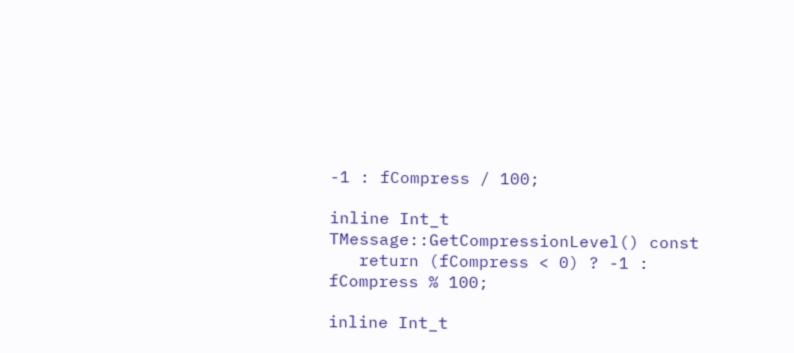-1 : fCompress / 100;

inline Int_t TMessage::GetCompressionLevel() const
   return (fCompress < 0) ? -1 : fCompress % 100;

inline Int_t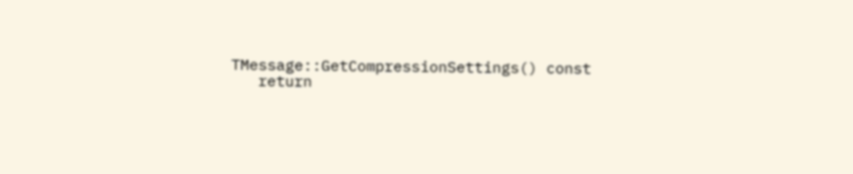TMessage::GetCompressionSettings() const
   return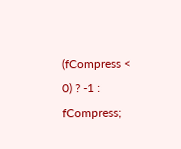(fCompress < 0) ? -1 : fCompress;